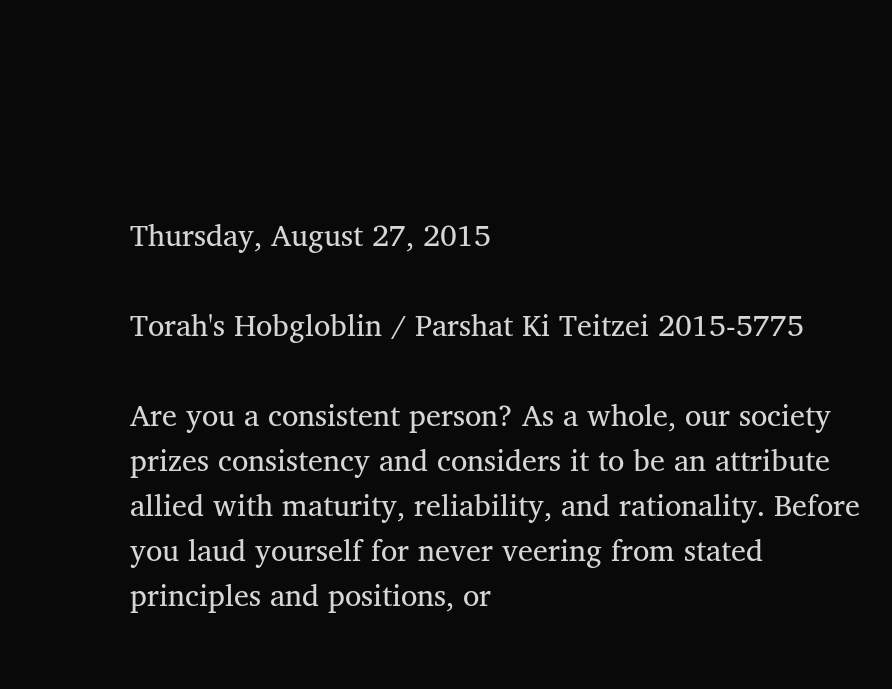Thursday, August 27, 2015

Torah's Hobgloblin / Parshat Ki Teitzei 2015-5775

Are you a consistent person? As a whole, our society prizes consistency and considers it to be an attribute allied with maturity, reliability, and rationality. Before you laud yourself for never veering from stated principles and positions, or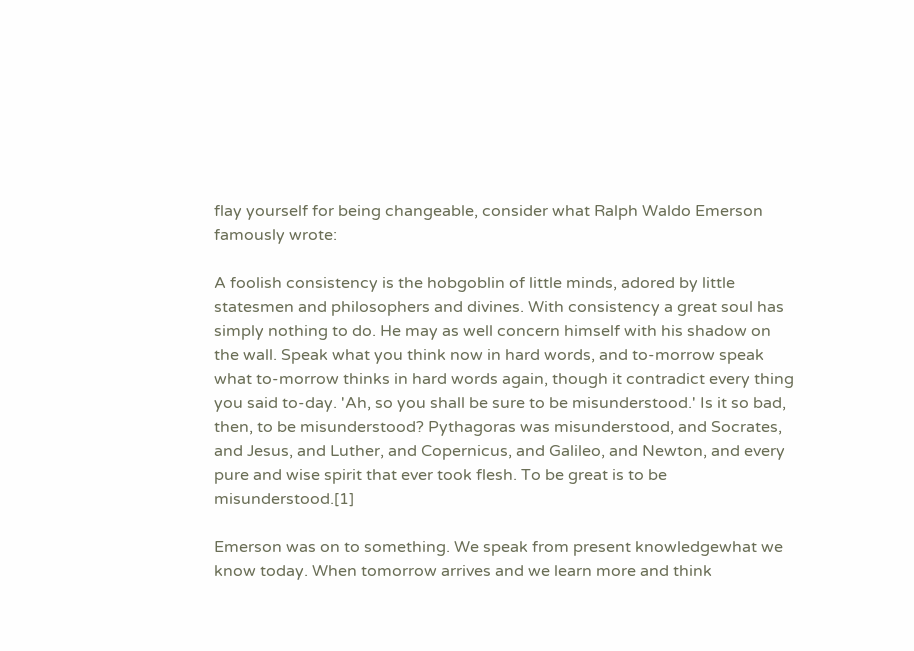flay yourself for being changeable, consider what Ralph Waldo Emerson famously wrote:

A foolish consistency is the hobgoblin of little minds, adored by little statesmen and philosophers and divines. With consistency a great soul has simply nothing to do. He may as well concern himself with his shadow on the wall. Speak what you think now in hard words, and to-morrow speak what to-morrow thinks in hard words again, though it contradict every thing you said to-day. 'Ah, so you shall be sure to be misunderstood.' Is it so bad, then, to be misunderstood? Pythagoras was misunderstood, and Socrates, and Jesus, and Luther, and Copernicus, and Galileo, and Newton, and every pure and wise spirit that ever took flesh. To be great is to be misunderstood.[1]

Emerson was on to something. We speak from present knowledgewhat we know today. When tomorrow arrives and we learn more and think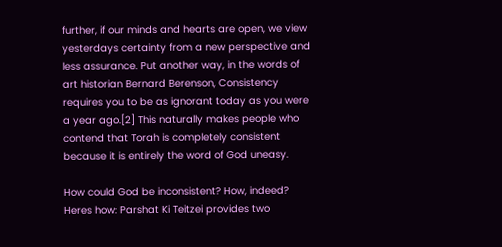further, if our minds and hearts are open, we view yesterdays certainty from a new perspective and less assurance. Put another way, in the words of art historian Bernard Berenson, Consistency requires you to be as ignorant today as you were a year ago.[2] This naturally makes people who contend that Torah is completely consistent because it is entirely the word of God uneasy.

How could God be inconsistent? How, indeed? Heres how: Parshat Ki Teitzei provides two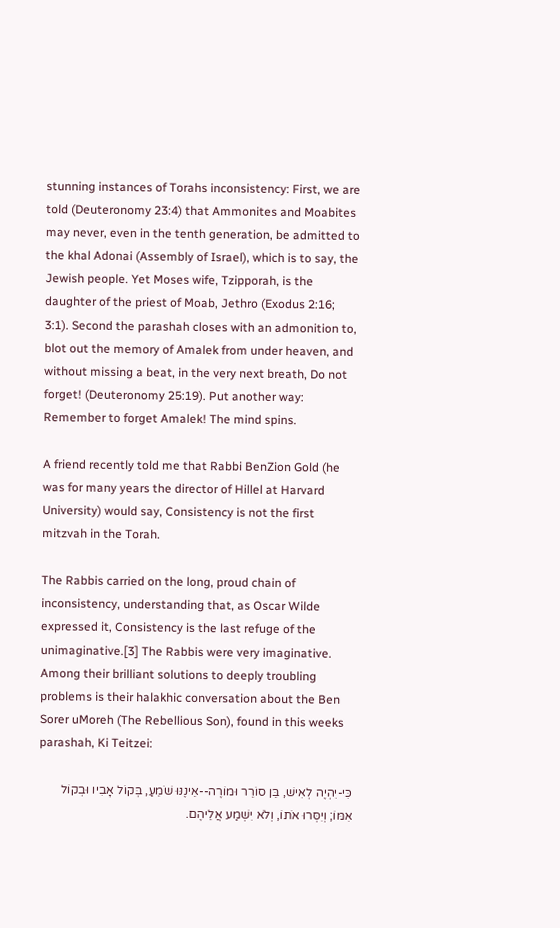stunning instances of Torahs inconsistency: First, we are told (Deuteronomy 23:4) that Ammonites and Moabites may never, even in the tenth generation, be admitted to the khal Adonai (Assembly of Israel), which is to say, the Jewish people. Yet Moses wife, Tzipporah, is the daughter of the priest of Moab, Jethro (Exodus 2:16; 3:1). Second the parashah closes with an admonition to, blot out the memory of Amalek from under heaven, and without missing a beat, in the very next breath, Do not forget! (Deuteronomy 25:19). Put another way: Remember to forget Amalek! The mind spins.

A friend recently told me that Rabbi BenZion Gold (he was for many years the director of Hillel at Harvard University) would say, Consistency is not the first mitzvah in the Torah.

The Rabbis carried on the long, proud chain of inconsistency, understanding that, as Oscar Wilde expressed it, Consistency is the last refuge of the unimaginative.[3] The Rabbis were very imaginative. Among their brilliant solutions to deeply troubling problems is their halakhic conversation about the Ben Sorer uMoreh (The Rebellious Son), found in this weeks parashah, Ki Teitzei:

כִּי-יִהְיֶה לְאִישׁ, בֵּן סוֹרֵר וּמוֹרֶה--אֵינֶנּוּ שֹׁמֵעַ, בְּקוֹל אָבִיו וּבְקוֹל אִמּוֹ; וְיִסְּרוּ אֹתוֹ, וְלֹא יִשְׁמַע אֲלֵיהֶם.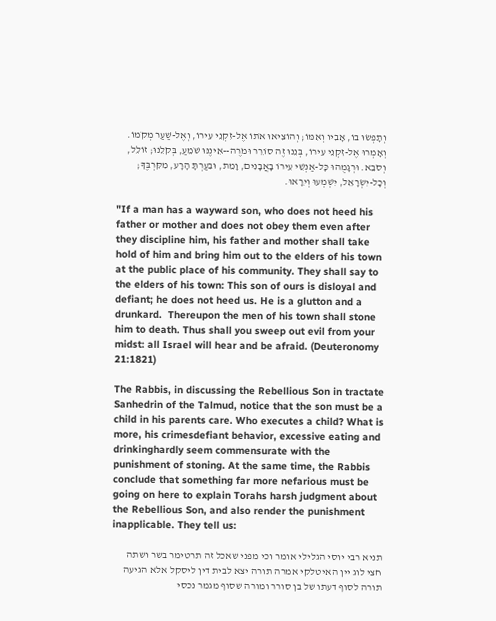וְתָפְשׂוּ בוֹ, אָבִיו וְאִמּוֹ; וְהוֹצִיאוּ אֹתוֹ אֶל-זִקְנֵי עִירוֹ, וְאֶל-שַׁעַר מְקֹמוֹ.  וְאָמְרוּ אֶל-זִקְנֵי עִירוֹ, בְּנֵנוּ זֶה סוֹרֵר וּמֹרֶה--אֵינֶנּוּ שֹׁמֵעַ, בְּקֹלֵנוּ; זוֹלֵל, וְסֹבֵא. וּרְגָמֻהוּ כָּל-אַנְשֵׁי עִירוֹ בָאֲבָנִים, וָמֵת, וּבִעַרְתָּ הָרָע, מִקִּרְבֶּךָ; וְכָל-יִשְׂרָאֵל, יִשְׁמְעוּ וְיִרָאוּ.

"If a man has a wayward son, who does not heed his father or mother and does not obey them even after they discipline him, his father and mother shall take hold of him and bring him out to the elders of his town at the public place of his community. They shall say to the elders of his town: This son of ours is disloyal and defiant; he does not heed us. He is a glutton and a drunkard.  Thereupon the men of his town shall stone him to death. Thus shall you sweep out evil from your midst: all Israel will hear and be afraid. (Deuteronomy 21:1821)

The Rabbis, in discussing the Rebellious Son in tractate Sanhedrin of the Talmud, notice that the son must be a child in his parents care. Who executes a child? What is more, his crimesdefiant behavior, excessive eating and drinkinghardly seem commensurate with the punishment of stoning. At the same time, the Rabbis conclude that something far more nefarious must be going on here to explain Torahs harsh judgment about the Rebellious Son, and also render the punishment inapplicable. They tell us:

תניא רבי יוסי הגלילי אומר וכי מפני שאכל זה תרטימר בשר ושתה חצי לוג יין האיטלקי אמרה תורה יצא לבית דין ליסקל אלא הגיעה תורה לסוף דעתו של בן סורר ומורה שסוף מגמר נכסי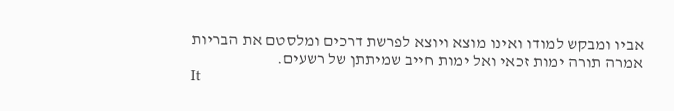אביו ומבקש למודו ואינו מוצא ויוצא לפרשת דרכים ומלסטם את הבריות אמרה תורה ימות זכאי ואל ימות חייב שמיתתן של רשעים.
It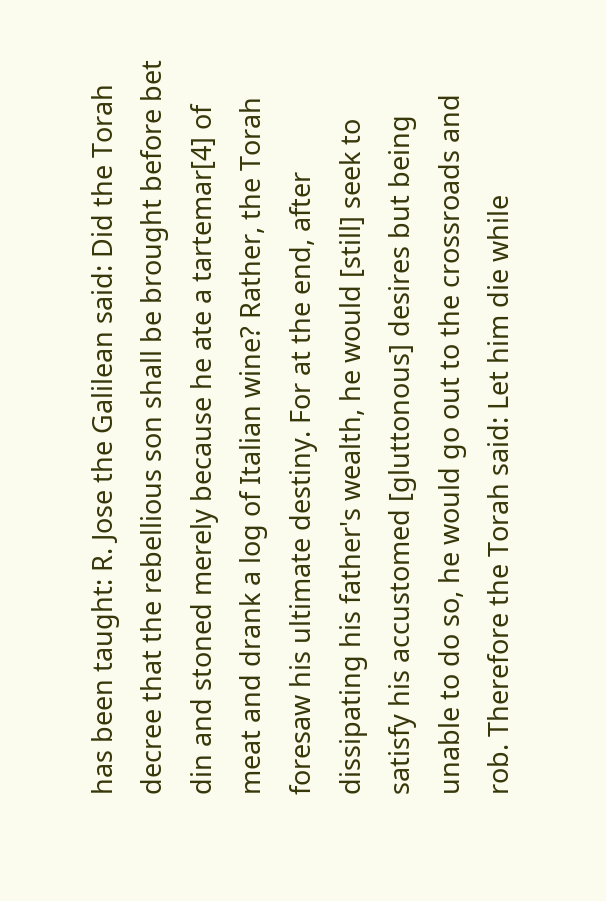has been taught: R. Jose the Galilean said: Did the Torah decree that the rebellious son shall be brought before bet din and stoned merely because he ate a tartemar[4] of meat and drank a log of Italian wine? Rather, the Torah foresaw his ultimate destiny. For at the end, after dissipating his father's wealth, he would [still] seek to satisfy his accustomed [gluttonous] desires but being unable to do so, he would go out to the crossroads and rob. Therefore the Torah said: Let him die while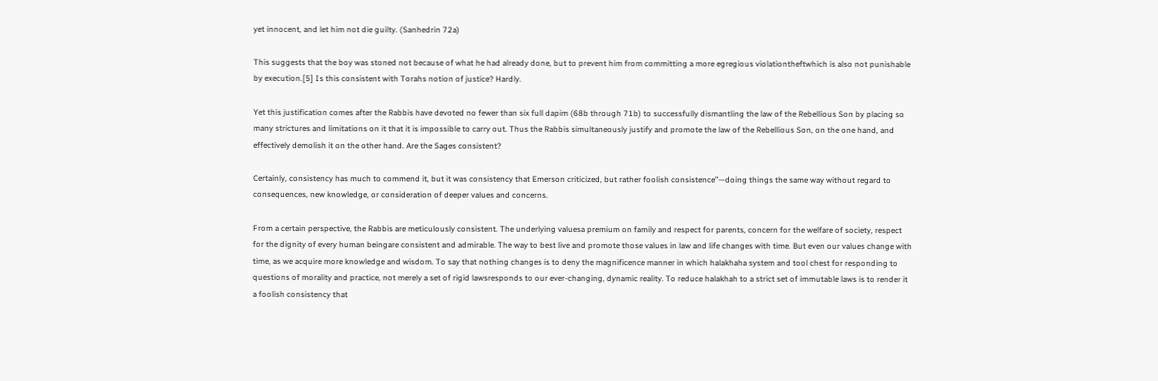yet innocent, and let him not die guilty. (Sanhedrin 72a)

This suggests that the boy was stoned not because of what he had already done, but to prevent him from committing a more egregious violationtheftwhich is also not punishable by execution.[5] Is this consistent with Torahs notion of justice? Hardly.

Yet this justification comes after the Rabbis have devoted no fewer than six full dapim (68b through 71b) to successfully dismantling the law of the Rebellious Son by placing so many strictures and limitations on it that it is impossible to carry out. Thus the Rabbis simultaneously justify and promote the law of the Rebellious Son, on the one hand, and effectively demolish it on the other hand. Are the Sages consistent?

Certainly, consistency has much to commend it, but it was consistency that Emerson criticized, but rather foolish consistence”—doing things the same way without regard to consequences, new knowledge, or consideration of deeper values and concerns.

From a certain perspective, the Rabbis are meticulously consistent. The underlying valuesa premium on family and respect for parents, concern for the welfare of society, respect for the dignity of every human beingare consistent and admirable. The way to best live and promote those values in law and life changes with time. But even our values change with time, as we acquire more knowledge and wisdom. To say that nothing changes is to deny the magnificence manner in which halakhaha system and tool chest for responding to questions of morality and practice, not merely a set of rigid lawsresponds to our ever-changing, dynamic reality. To reduce halakhah to a strict set of immutable laws is to render it a foolish consistency that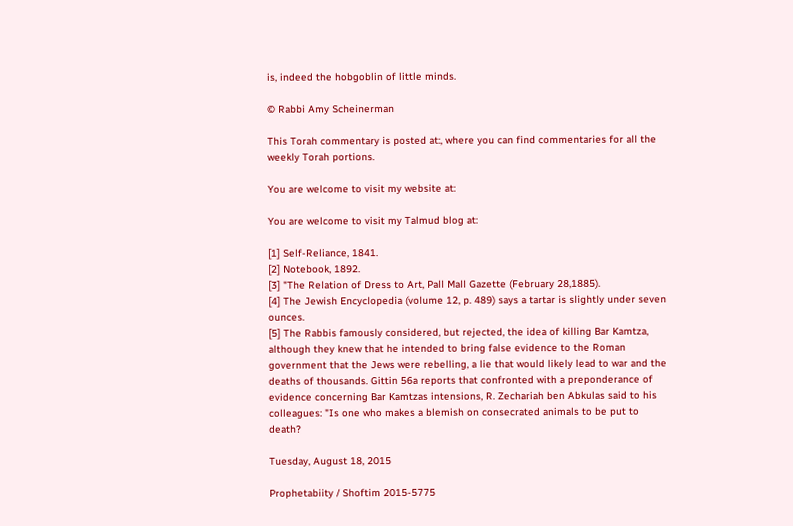is, indeed the hobgoblin of little minds.

© Rabbi Amy Scheinerman

This Torah commentary is posted at:, where you can find commentaries for all the weekly Torah portions.

You are welcome to visit my website at:

You are welcome to visit my Talmud blog at:

[1] Self-Reliance, 1841.
[2] Notebook, 1892.
[3] "The Relation of Dress to Art, Pall Mall Gazette (February 28,1885).
[4] The Jewish Encyclopedia (volume 12, p. 489) says a tartar is slightly under seven ounces.
[5] The Rabbis famously considered, but rejected, the idea of killing Bar Kamtza, although they knew that he intended to bring false evidence to the Roman government that the Jews were rebelling, a lie that would likely lead to war and the deaths of thousands. Gittin 56a reports that confronted with a preponderance of evidence concerning Bar Kamtzas intensions, R. Zechariah ben Abkulas said to his colleagues: "Is one who makes a blemish on consecrated animals to be put to death?

Tuesday, August 18, 2015

Prophetabiity / Shoftim 2015-5775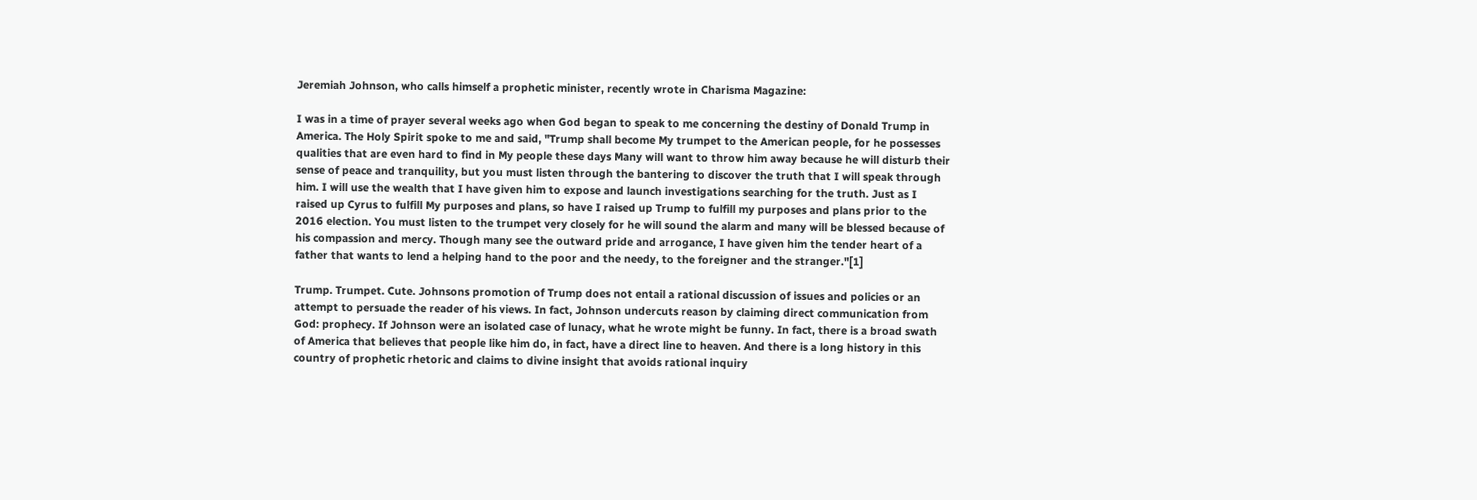Jeremiah Johnson, who calls himself a prophetic minister, recently wrote in Charisma Magazine:

I was in a time of prayer several weeks ago when God began to speak to me concerning the destiny of Donald Trump in America. The Holy Spirit spoke to me and said, "Trump shall become My trumpet to the American people, for he possesses qualities that are even hard to find in My people these days Many will want to throw him away because he will disturb their sense of peace and tranquility, but you must listen through the bantering to discover the truth that I will speak through him. I will use the wealth that I have given him to expose and launch investigations searching for the truth. Just as I raised up Cyrus to fulfill My purposes and plans, so have I raised up Trump to fulfill my purposes and plans prior to the 2016 election. You must listen to the trumpet very closely for he will sound the alarm and many will be blessed because of his compassion and mercy. Though many see the outward pride and arrogance, I have given him the tender heart of a father that wants to lend a helping hand to the poor and the needy, to the foreigner and the stranger."[1]

Trump. Trumpet. Cute. Johnsons promotion of Trump does not entail a rational discussion of issues and policies or an attempt to persuade the reader of his views. In fact, Johnson undercuts reason by claiming direct communication from God: prophecy. If Johnson were an isolated case of lunacy, what he wrote might be funny. In fact, there is a broad swath of America that believes that people like him do, in fact, have a direct line to heaven. And there is a long history in this country of prophetic rhetoric and claims to divine insight that avoids rational inquiry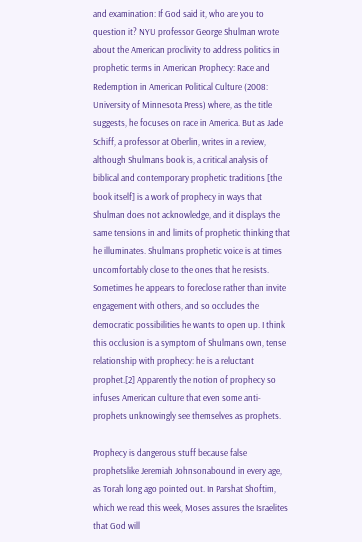and examination: If God said it, who are you to question it? NYU professor George Shulman wrote about the American proclivity to address politics in prophetic terms in American Prophecy: Race and Redemption in American Political Culture (2008: University of Minnesota Press) where, as the title suggests, he focuses on race in America. But as Jade Schiff, a professor at Oberlin, writes in a review, although Shulmans book is, a critical analysis of biblical and contemporary prophetic traditions [the book itself] is a work of prophecy in ways that Shulman does not acknowledge, and it displays the same tensions in and limits of prophetic thinking that he illuminates. Shulmans prophetic voice is at times uncomfortably close to the ones that he resists. Sometimes he appears to foreclose rather than invite engagement with others, and so occludes the democratic possibilities he wants to open up. I think this occlusion is a symptom of Shulmans own, tense relationship with prophecy: he is a reluctant prophet.[2] Apparently the notion of prophecy so infuses American culture that even some anti-prophets unknowingly see themselves as prophets.

Prophecy is dangerous stuff because false prophetslike Jeremiah Johnsonabound in every age, as Torah long ago pointed out. In Parshat Shoftim, which we read this week, Moses assures the Israelites that God will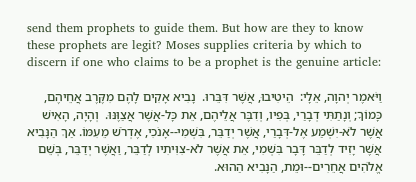send them prophets to guide them. But how are they to know these prophets are legit? Moses supplies criteria by which to discern if one who claims to be a prophet is the genuine article:

וַיֹּאמֶר יְהוָה, אֵלָי:  הֵיטִיבוּ, אֲשֶׁר דִּבֵּרוּ.  נָבִיא אָקִים לָהֶם מִקֶּרֶב אֲחֵיהֶם, כָּמוֹךָ; וְנָתַתִּי דְבָרַי, בְּפִיו, וְדִבֶּר אֲלֵיהֶם, אֵת כָּל-אֲשֶׁר אֲצַוֶּנּוּ.  וְהָיָה, הָאִישׁ אֲשֶׁר לֹא-יִשְׁמַע אֶל-דְּבָרַי, אֲשֶׁר יְדַבֵּר, בִּשְׁמִי--אָנֹכִי, אֶדְרֹשׁ מֵעִמּוֹ. אַךְ הַנָּבִיא אֲשֶׁר יָזִיד לְדַבֵּר דָּבָר בִּשְׁמִי, אֵת אֲשֶׁר לֹא-צִוִּיתִיו לְדַבֵּר, וַאֲשֶׁר יְדַבֵּר, בְּשֵׁם אֱלֹהִים אֲחֵרִים--וּמֵת, הַנָּבִיא הַהוּא.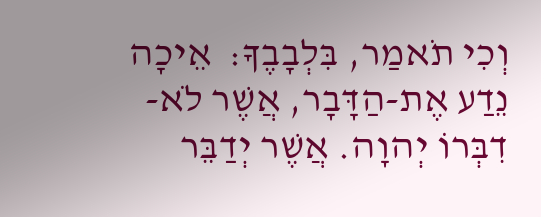וְכִי תֹאמַר, בִּלְבָבֶךָ:  אֵיכָה נֵדַע אֶת-הַדָּבָר, אֲשֶׁר לֹא-דִבְּרוֹ יְהוָה. אֲשֶׁר יְדַבֵּר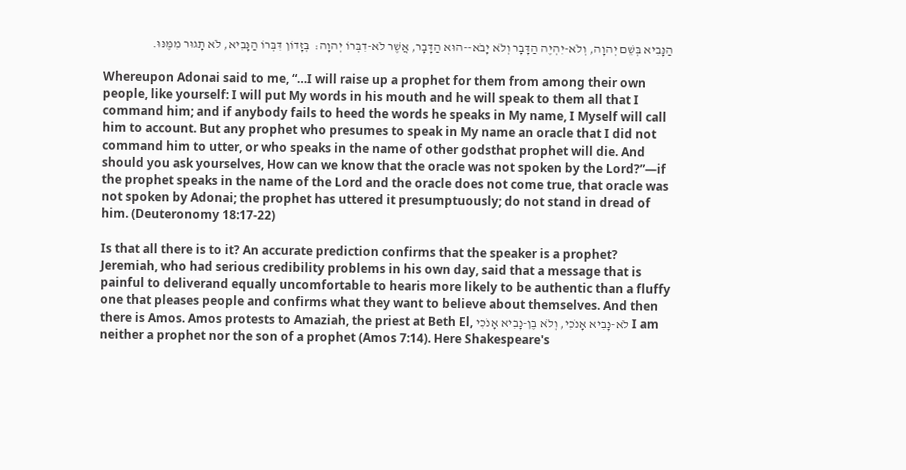הַנָּבִיא בְּשֵׁם יְהוָה, וְלֹא-יִהְיֶה הַדָּבָר וְלֹא יָבֹא--הוּא הַדָּבָר, אֲשֶׁר לֹא-דִבְּרוֹ יְהוָה:  בְּזָדוֹן דִּבְּרוֹ הַנָּבִיא, לֹא תָגוּר מִמֶּנּוּ.

Whereupon Adonai said to me, “…I will raise up a prophet for them from among their own people, like yourself: I will put My words in his mouth and he will speak to them all that I command him; and if anybody fails to heed the words he speaks in My name, I Myself will call him to account. But any prophet who presumes to speak in My name an oracle that I did not command him to utter, or who speaks in the name of other godsthat prophet will die. And should you ask yourselves, How can we know that the oracle was not spoken by the Lord?”—if the prophet speaks in the name of the Lord and the oracle does not come true, that oracle was not spoken by Adonai; the prophet has uttered it presumptuously; do not stand in dread of him. (Deuteronomy 18:17-22)

Is that all there is to it? An accurate prediction confirms that the speaker is a prophet? Jeremiah, who had serious credibility problems in his own day, said that a message that is painful to deliverand equally uncomfortable to hearis more likely to be authentic than a fluffy one that pleases people and confirms what they want to believe about themselves. And then there is Amos. Amos protests to Amaziah, the priest at Beth El, לֹא-נָבִיא אָנֹכִי, וְלֹא בֶן-נָבִיא אָנֹכִי I am neither a prophet nor the son of a prophet (Amos 7:14). Here Shakespeare's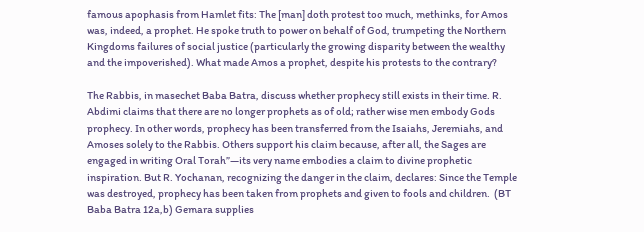famous apophasis from Hamlet fits: The [man] doth protest too much, methinks, for Amos was, indeed, a prophet. He spoke truth to power on behalf of God, trumpeting the Northern Kingdoms failures of social justice (particularly the growing disparity between the wealthy and the impoverished). What made Amos a prophet, despite his protests to the contrary?

The Rabbis, in masechet Baba Batra, discuss whether prophecy still exists in their time. R. Abdimi claims that there are no longer prophets as of old; rather wise men embody Gods prophecy. In other words, prophecy has been transferred from the Isaiahs, Jeremiahs, and Amoses solely to the Rabbis. Others support his claim because, after all, the Sages are engaged in writing Oral Torah”—its very name embodies a claim to divine prophetic inspiration. But R. Yochanan, recognizing the danger in the claim, declares: Since the Temple was destroyed, prophecy has been taken from prophets and given to fools and children.  (BT Baba Batra 12a,b) Gemara supplies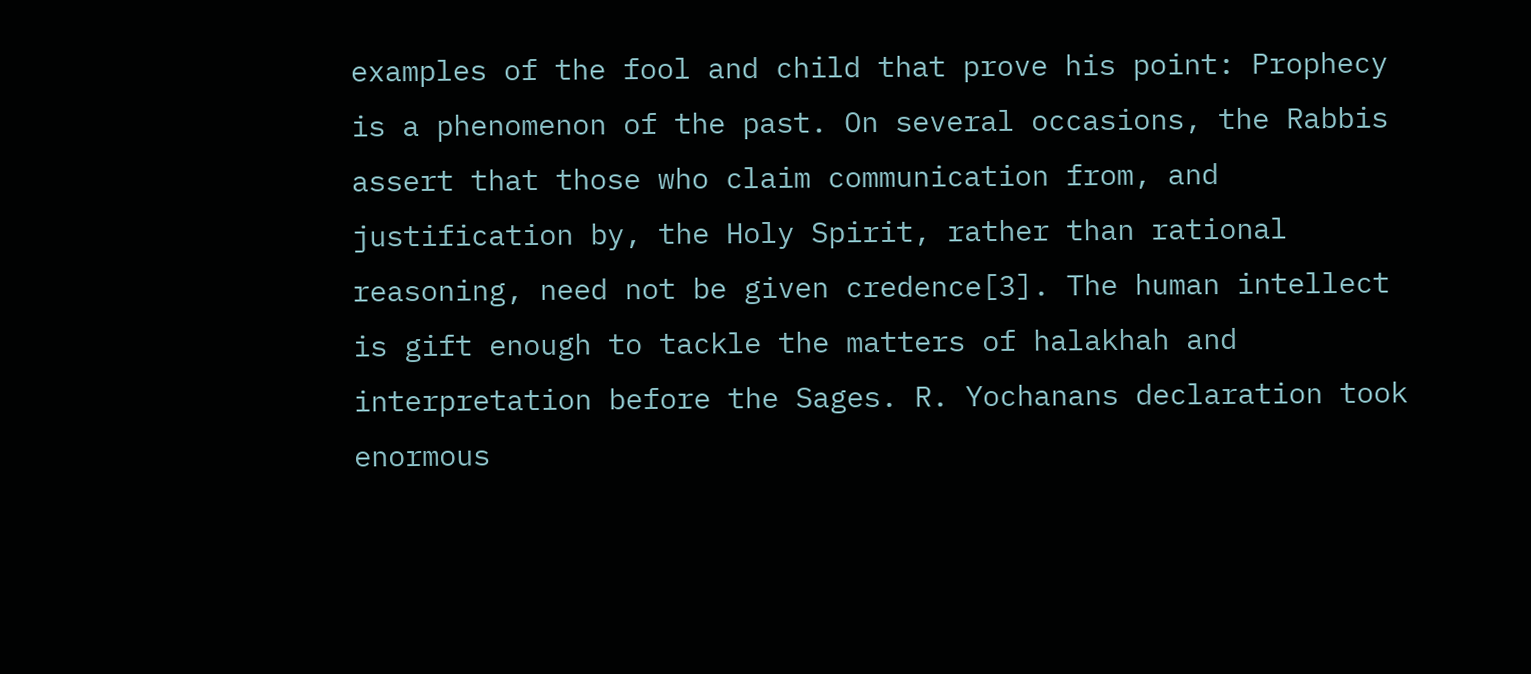examples of the fool and child that prove his point: Prophecy is a phenomenon of the past. On several occasions, the Rabbis assert that those who claim communication from, and justification by, the Holy Spirit, rather than rational reasoning, need not be given credence[3]. The human intellect is gift enough to tackle the matters of halakhah and interpretation before the Sages. R. Yochanans declaration took enormous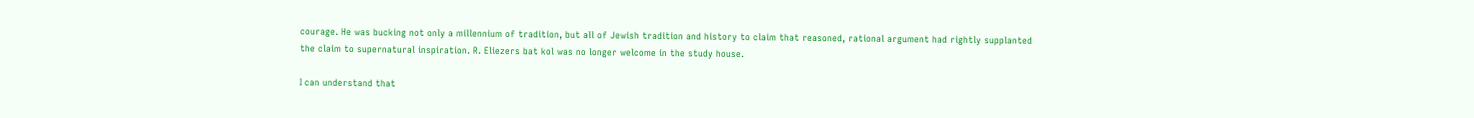courage. He was bucking not only a millennium of tradition, but all of Jewish tradition and history to claim that reasoned, rational argument had rightly supplanted the claim to supernatural inspiration. R. Eliezers bat kol was no longer welcome in the study house.

I can understand that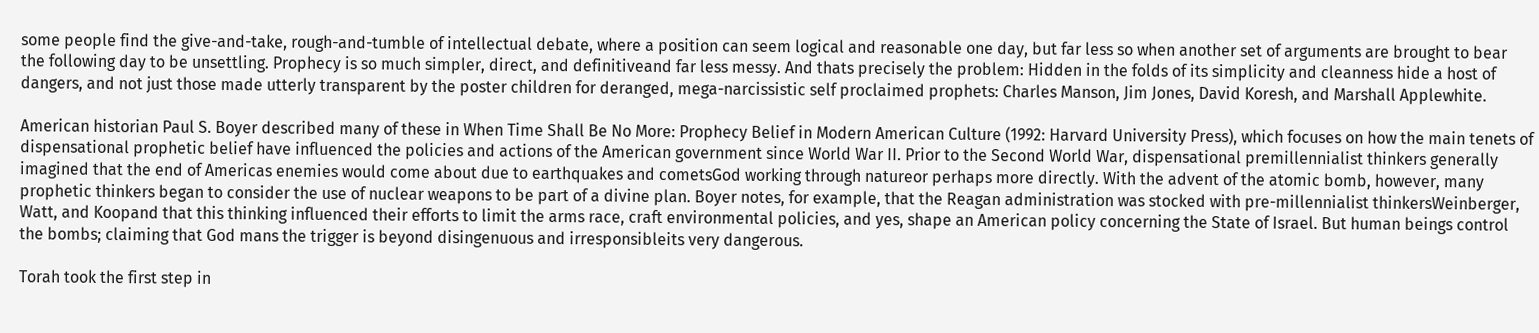some people find the give-and-take, rough-and-tumble of intellectual debate, where a position can seem logical and reasonable one day, but far less so when another set of arguments are brought to bear the following day to be unsettling. Prophecy is so much simpler, direct, and definitiveand far less messy. And thats precisely the problem: Hidden in the folds of its simplicity and cleanness hide a host of dangers, and not just those made utterly transparent by the poster children for deranged, mega-narcissistic self proclaimed prophets: Charles Manson, Jim Jones, David Koresh, and Marshall Applewhite.

American historian Paul S. Boyer described many of these in When Time Shall Be No More: Prophecy Belief in Modern American Culture (1992: Harvard University Press), which focuses on how the main tenets of dispensational prophetic belief have influenced the policies and actions of the American government since World War II. Prior to the Second World War, dispensational premillennialist thinkers generally imagined that the end of Americas enemies would come about due to earthquakes and cometsGod working through natureor perhaps more directly. With the advent of the atomic bomb, however, many prophetic thinkers began to consider the use of nuclear weapons to be part of a divine plan. Boyer notes, for example, that the Reagan administration was stocked with pre-millennialist thinkersWeinberger, Watt, and Koopand that this thinking influenced their efforts to limit the arms race, craft environmental policies, and yes, shape an American policy concerning the State of Israel. But human beings control the bombs; claiming that God mans the trigger is beyond disingenuous and irresponsibleits very dangerous.

Torah took the first step in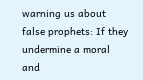warning us about false prophets: If they undermine a moral and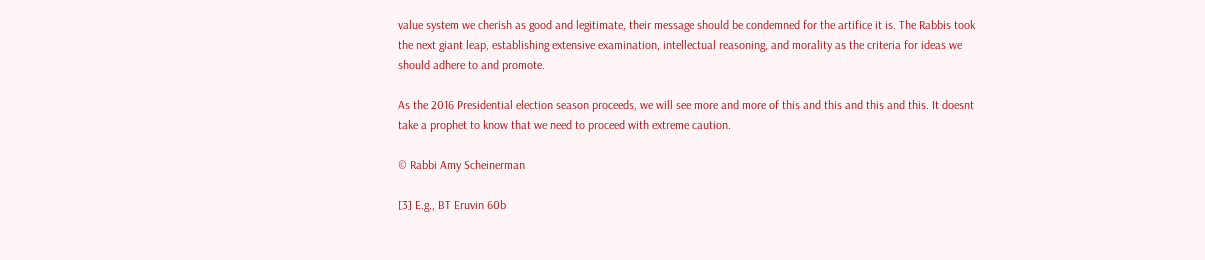value system we cherish as good and legitimate, their message should be condemned for the artifice it is. The Rabbis took the next giant leap, establishing extensive examination, intellectual reasoning, and morality as the criteria for ideas we should adhere to and promote.

As the 2016 Presidential election season proceeds, we will see more and more of this and this and this and this. It doesnt take a prophet to know that we need to proceed with extreme caution.

© Rabbi Amy Scheinerman

[3] E.g., BT Eruvin 60b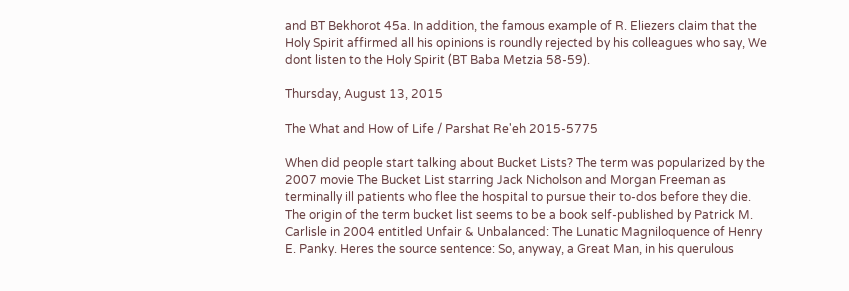and BT Bekhorot 45a. In addition, the famous example of R. Eliezers claim that the Holy Spirit affirmed all his opinions is roundly rejected by his colleagues who say, We dont listen to the Holy Spirit (BT Baba Metzia 58-59).

Thursday, August 13, 2015

The What and How of Life / Parshat Re'eh 2015-5775

When did people start talking about Bucket Lists? The term was popularized by the 2007 movie The Bucket List starring Jack Nicholson and Morgan Freeman as terminally ill patients who flee the hospital to pursue their to-dos before they die. The origin of the term bucket list seems to be a book self-published by Patrick M. Carlisle in 2004 entitled Unfair & Unbalanced: The Lunatic Magniloquence of Henry E. Panky. Heres the source sentence: So, anyway, a Great Man, in his querulous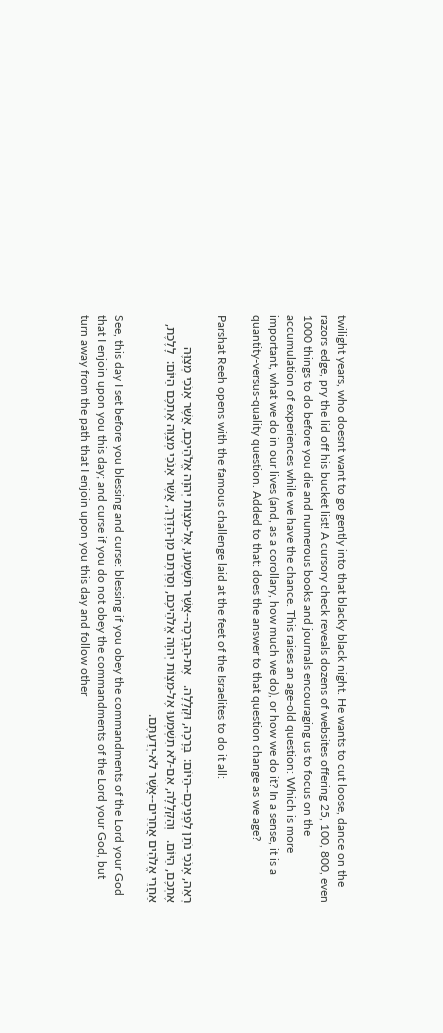twilight years, who doesnt want to go gently into that blacky black night. He wants to cut loose, dance on the razors edge, pry the lid off his bucket list! A cursory check reveals dozens of websites offering 25, 100, 800, even 1000 things to do before you die and numerous books and journals encouraging us to focus on the accumulation of experiences while we have the chance. This raises an age-old question: Which is more important, what we do in our lives (and, as a corollary, how much we do), or how we do it? In a sense, it is a quantity-versus-quality question. Added to that: does the answer to that question change as we age?

Parshat Reeh opens with the famous challenge laid at the feet of the Israelites to do it all:

רְאֵה, אָנֹכִי נֹתֵן לִפְנֵיכֶם--הַיּוֹם:  בְּרָכָה, וּקְלָלָה.   אֶת-הַבְּרָכָה--אֲשֶׁר תִּשְׁמְעוּ, אֶל-מִצְוֹת יְהוָה אֱלֹהֵיכֶם, אֲשֶׁר אָנֹכִי מְצַוֶּה אֶתְכֶם, הַיּוֹם.   וְהַקְּלָלָה, אִם-לֹא תִשְׁמְעוּ אֶל-מִצְוֹת יְהוָה אֱלֹהֵיכֶם, וְסַרְתֶּם מִן-הַדֶּרֶךְ, אֲשֶׁר אָנֹכִי מְצַוֶּה אֶתְכֶם הַיּוֹם:  לָלֶכֶת, אַחֲרֵי אֱלֹהִים אֲחֵרִים--אֲשֶׁר לֹא-יְדַעְתֶּם.

See, this day I set before you blessing and curse: blessing if you obey the commandments of the Lord your God that I enjoin upon you this day; and curse if you do not obey the commandments of the Lord your God, but turn away from the path that I enjoin upon you this day and follow other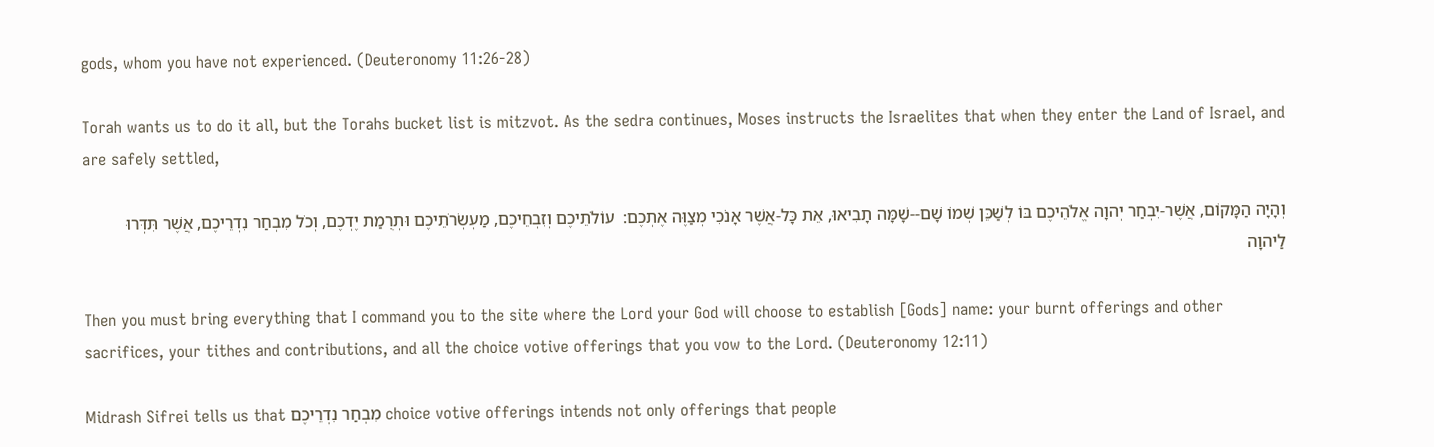gods, whom you have not experienced. (Deuteronomy 11:26-28)

Torah wants us to do it all, but the Torahs bucket list is mitzvot. As the sedra continues, Moses instructs the Israelites that when they enter the Land of Israel, and are safely settled,

וְהָיָה הַמָּקוֹם, אֲשֶׁר-יִבְחַר יְהוָה אֱלֹהֵיכֶם בּוֹ לְשַׁכֵּן שְׁמוֹ שָׁם--שָׁמָּה תָבִיאוּ, אֵת כָּל-אֲשֶׁר אָנֹכִי מְצַוֶּה אֶתְכֶם:  עוֹלֹתֵיכֶם וְזִבְחֵיכֶם, מַעְשְׂרֹתֵיכֶם וּתְרֻמַת יֶדְכֶם, וְכֹל מִבְחַר נִדְרֵיכֶם, אֲשֶׁר תִּדְּרוּ לַיהוָה

Then you must bring everything that I command you to the site where the Lord your God will choose to establish [Gods] name: your burnt offerings and other sacrifices, your tithes and contributions, and all the choice votive offerings that you vow to the Lord. (Deuteronomy 12:11)

Midrash Sifrei tells us that מִבְחַר נִדְרֵיכֶם choice votive offerings intends not only offerings that people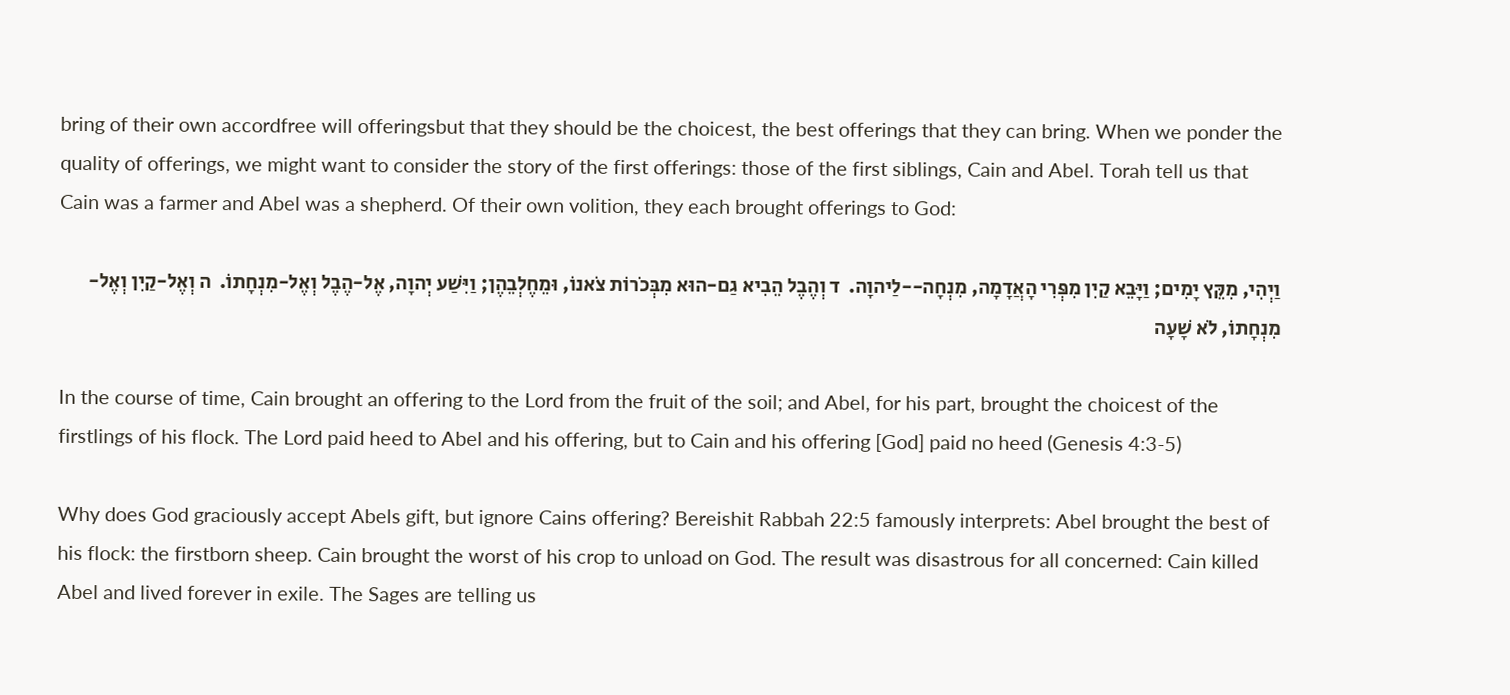bring of their own accordfree will offeringsbut that they should be the choicest, the best offerings that they can bring. When we ponder the quality of offerings, we might want to consider the story of the first offerings: those of the first siblings, Cain and Abel. Torah tell us that Cain was a farmer and Abel was a shepherd. Of their own volition, they each brought offerings to God:

וַיְהִי, מִקֵּץ יָמִים; וַיָּבֵא קַיִן מִפְּרִי הָאֲדָמָה, מִנְחָה--לַיהוָה.  ד וְהֶבֶל הֵבִיא גַם-הוּא מִבְּכֹרוֹת צֹאנוֹ, וּמֵחֶלְבֵהֶן; וַיִּשַׁע יְהוָה, אֶל-הֶבֶל וְאֶל-מִנְחָתוֹ.  ה וְאֶל-קַיִן וְאֶל-מִנְחָתוֹ, לֹא שָׁעָה

In the course of time, Cain brought an offering to the Lord from the fruit of the soil; and Abel, for his part, brought the choicest of the firstlings of his flock. The Lord paid heed to Abel and his offering, but to Cain and his offering [God] paid no heed (Genesis 4:3-5)

Why does God graciously accept Abels gift, but ignore Cains offering? Bereishit Rabbah 22:5 famously interprets: Abel brought the best of his flock: the firstborn sheep. Cain brought the worst of his crop to unload on God. The result was disastrous for all concerned: Cain killed Abel and lived forever in exile. The Sages are telling us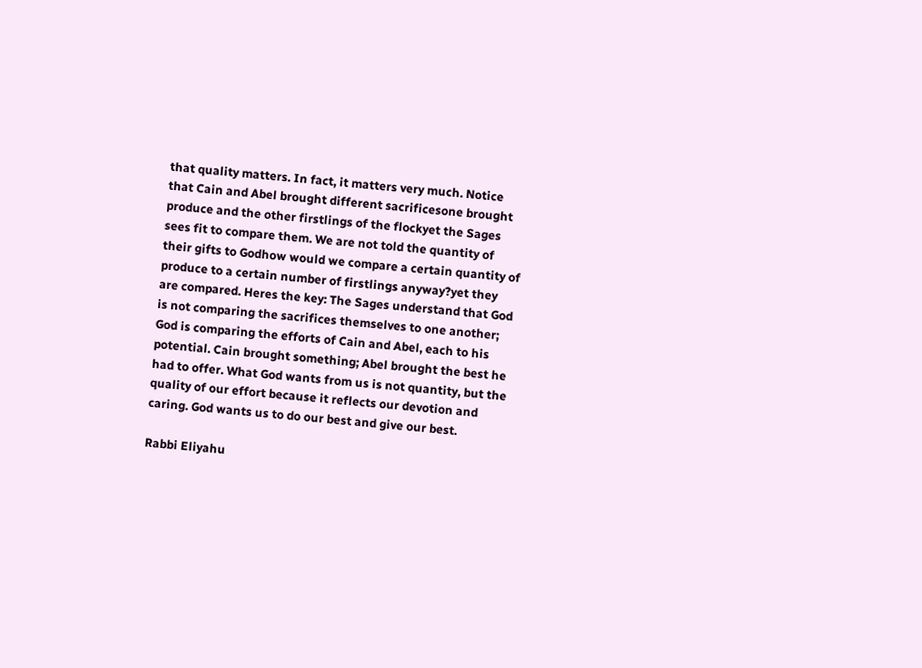that quality matters. In fact, it matters very much. Notice that Cain and Abel brought different sacrificesone brought produce and the other firstlings of the flockyet the Sages sees fit to compare them. We are not told the quantity of their gifts to Godhow would we compare a certain quantity of produce to a certain number of firstlings anyway?yet they are compared. Heres the key: The Sages understand that God is not comparing the sacrifices themselves to one another; God is comparing the efforts of Cain and Abel, each to his potential. Cain brought something; Abel brought the best he had to offer. What God wants from us is not quantity, but the quality of our effort because it reflects our devotion and caring. God wants us to do our best and give our best.

Rabbi Eliyahu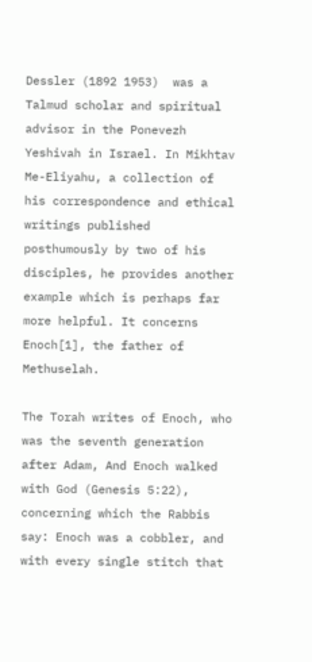Dessler (1892 1953)  was a Talmud scholar and spiritual advisor in the Ponevezh Yeshivah in Israel. In Mikhtav Me-Eliyahu, a collection of his correspondence and ethical writings published posthumously by two of his disciples, he provides another example which is perhaps far more helpful. It concerns Enoch[1], the father of Methuselah.

The Torah writes of Enoch, who was the seventh generation after Adam, And Enoch walked with God (Genesis 5:22), concerning which the Rabbis say: Enoch was a cobbler, and with every single stitch that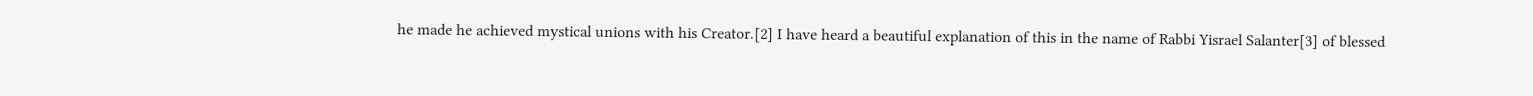he made he achieved mystical unions with his Creator.[2] I have heard a beautiful explanation of this in the name of Rabbi Yisrael Salanter[3] of blessed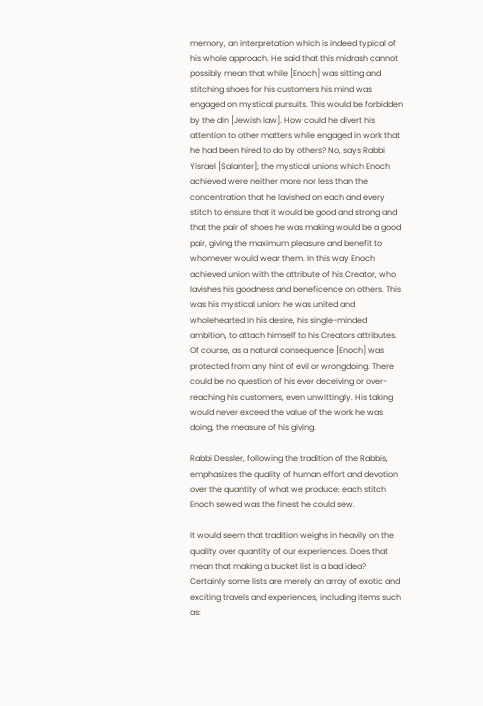memory, an interpretation which is indeed typical of his whole approach. He said that this midrash cannot possibly mean that while [Enoch] was sitting and stitching shoes for his customers his mind was engaged on mystical pursuits. This would be forbidden by the din [Jewish law]. How could he divert his attention to other matters while engaged in work that he had been hired to do by others? No, says Rabbi Yisrael [Salanter]; the mystical unions which Enoch achieved were neither more nor less than the concentration that he lavished on each and every stitch to ensure that it would be good and strong and that the pair of shoes he was making would be a good pair, giving the maximum pleasure and benefit to whomever would wear them. In this way Enoch achieved union with the attribute of his Creator, who lavishes his goodness and beneficence on others. This was his mystical union: he was united and wholehearted in his desire, his single-minded ambition, to attach himself to his Creators attributes. Of course, as a natural consequence [Enoch] was protected from any hint of evil or wrongdoing. There could be no question of his ever deceiving or over-reaching his customers, even unwittingly. His taking would never exceed the value of the work he was doing, the measure of his giving.

Rabbi Dessler, following the tradition of the Rabbis, emphasizes the quality of human effort and devotion over the quantity of what we produce: each stitch Enoch sewed was the finest he could sew.

It would seem that tradition weighs in heavily on the quality over quantity of our experiences. Does that mean that making a bucket list is a bad idea? Certainly some lists are merely an array of exotic and exciting travels and experiences, including items such as: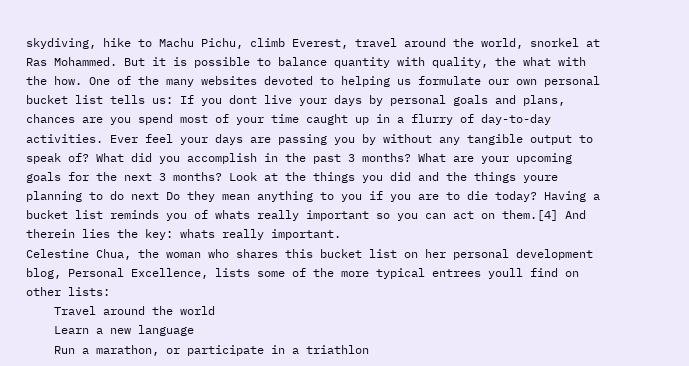skydiving, hike to Machu Pichu, climb Everest, travel around the world, snorkel at Ras Mohammed. But it is possible to balance quantity with quality, the what with the how. One of the many websites devoted to helping us formulate our own personal bucket list tells us: If you dont live your days by personal goals and plans, chances are you spend most of your time caught up in a flurry of day-to-day activities. Ever feel your days are passing you by without any tangible output to speak of? What did you accomplish in the past 3 months? What are your upcoming goals for the next 3 months? Look at the things you did and the things youre planning to do next Do they mean anything to you if you are to die today? Having a bucket list reminds you of whats really important so you can act on them.[4] And therein lies the key: whats really important.
Celestine Chua, the woman who shares this bucket list on her personal development blog, Personal Excellence, lists some of the more typical entrees youll find on other lists:
    Travel around the world
    Learn a new language
    Run a marathon, or participate in a triathlon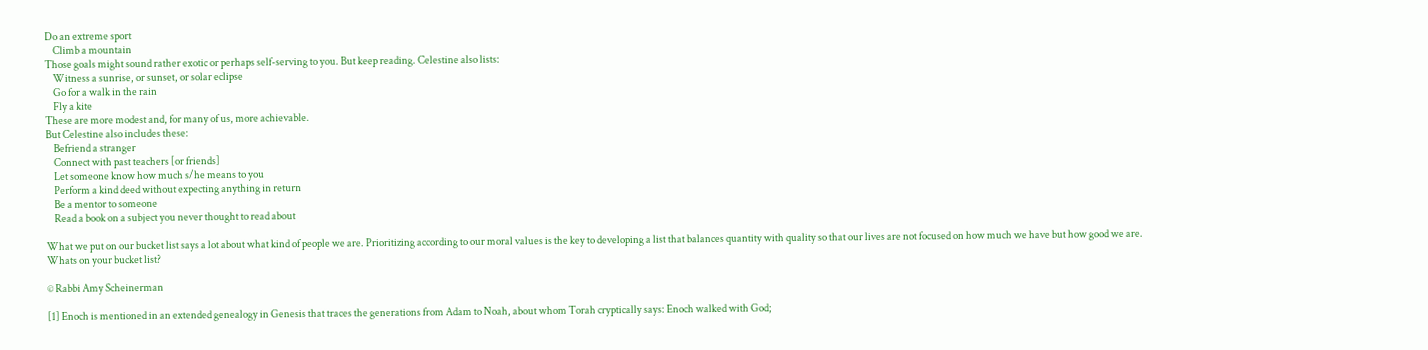Do an extreme sport
    Climb a mountain
Those goals might sound rather exotic or perhaps self-serving to you. But keep reading. Celestine also lists:
    Witness a sunrise, or sunset, or solar eclipse
    Go for a walk in the rain
    Fly a kite
These are more modest and, for many of us, more achievable.
But Celestine also includes these:
    Befriend a stranger
    Connect with past teachers [or friends]
    Let someone know how much s/he means to you
    Perform a kind deed without expecting anything in return
    Be a mentor to someone
    Read a book on a subject you never thought to read about

What we put on our bucket list says a lot about what kind of people we are. Prioritizing according to our moral values is the key to developing a list that balances quantity with quality so that our lives are not focused on how much we have but how good we are. Whats on your bucket list?

© Rabbi Amy Scheinerman

[1] Enoch is mentioned in an extended genealogy in Genesis that traces the generations from Adam to Noah, about whom Torah cryptically says: Enoch walked with God;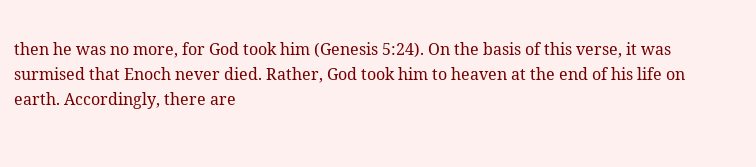then he was no more, for God took him (Genesis 5:24). On the basis of this verse, it was surmised that Enoch never died. Rather, God took him to heaven at the end of his life on earth. Accordingly, there are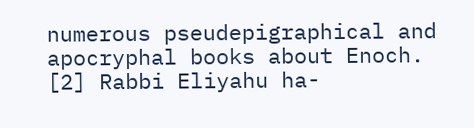numerous pseudepigraphical and apocryphal books about Enoch.
[2] Rabbi Eliyahu ha-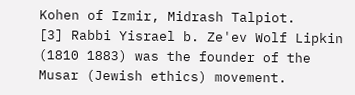Kohen of Izmir, Midrash Talpiot.
[3] Rabbi Yisrael b. Ze'ev Wolf Lipkin (1810 1883) was the founder of the Musar (Jewish ethics) movement.